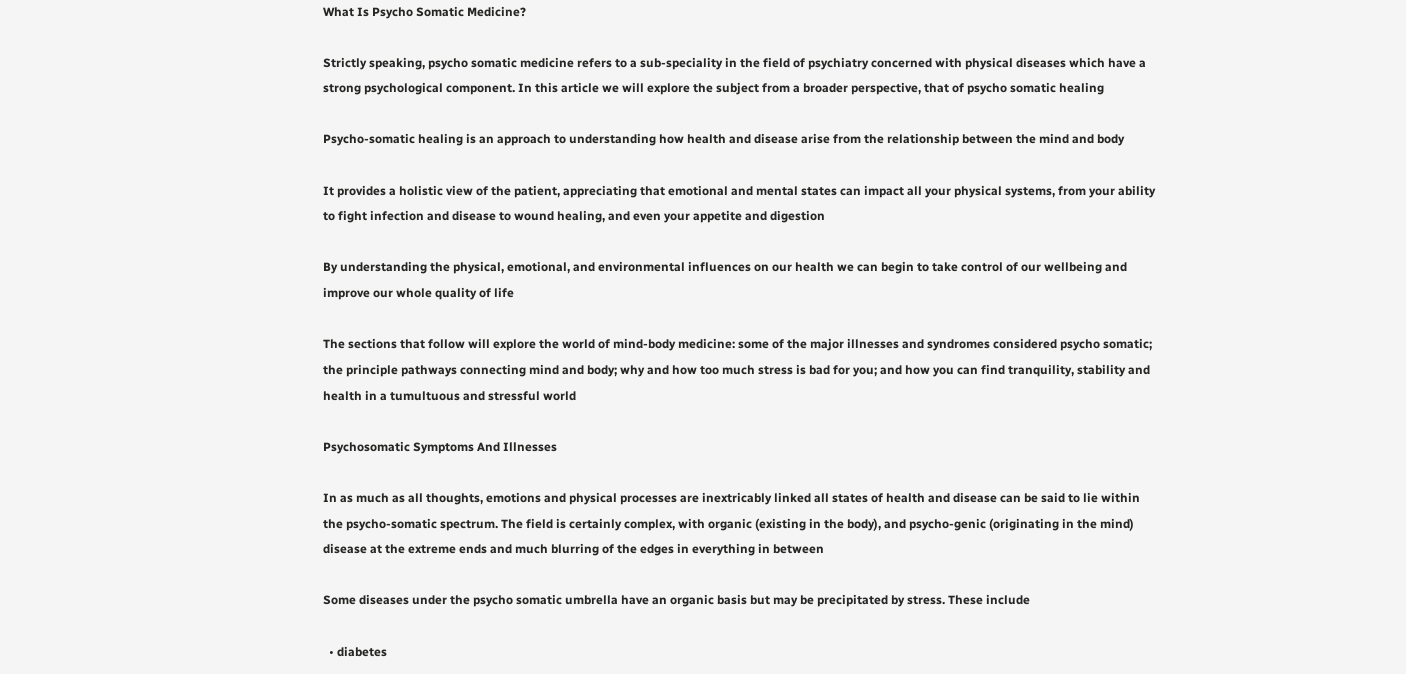What Is Psycho Somatic Medicine?

Strictly speaking, psycho somatic medicine refers to a sub-speciality in the field of psychiatry concerned with physical diseases which have a strong psychological component. In this article we will explore the subject from a broader perspective, that of psycho somatic healing

Psycho-somatic healing is an approach to understanding how health and disease arise from the relationship between the mind and body

It provides a holistic view of the patient, appreciating that emotional and mental states can impact all your physical systems, from your ability to fight infection and disease to wound healing, and even your appetite and digestion

By understanding the physical, emotional, and environmental influences on our health we can begin to take control of our wellbeing and improve our whole quality of life

The sections that follow will explore the world of mind-body medicine: some of the major illnesses and syndromes considered psycho somatic; the principle pathways connecting mind and body; why and how too much stress is bad for you; and how you can find tranquility, stability and health in a tumultuous and stressful world

Psychosomatic Symptoms And Illnesses

In as much as all thoughts, emotions and physical processes are inextricably linked all states of health and disease can be said to lie within the psycho-somatic spectrum. The field is certainly complex, with organic (existing in the body), and psycho-genic (originating in the mind) disease at the extreme ends and much blurring of the edges in everything in between

Some diseases under the psycho somatic umbrella have an organic basis but may be precipitated by stress. These include

  • diabetes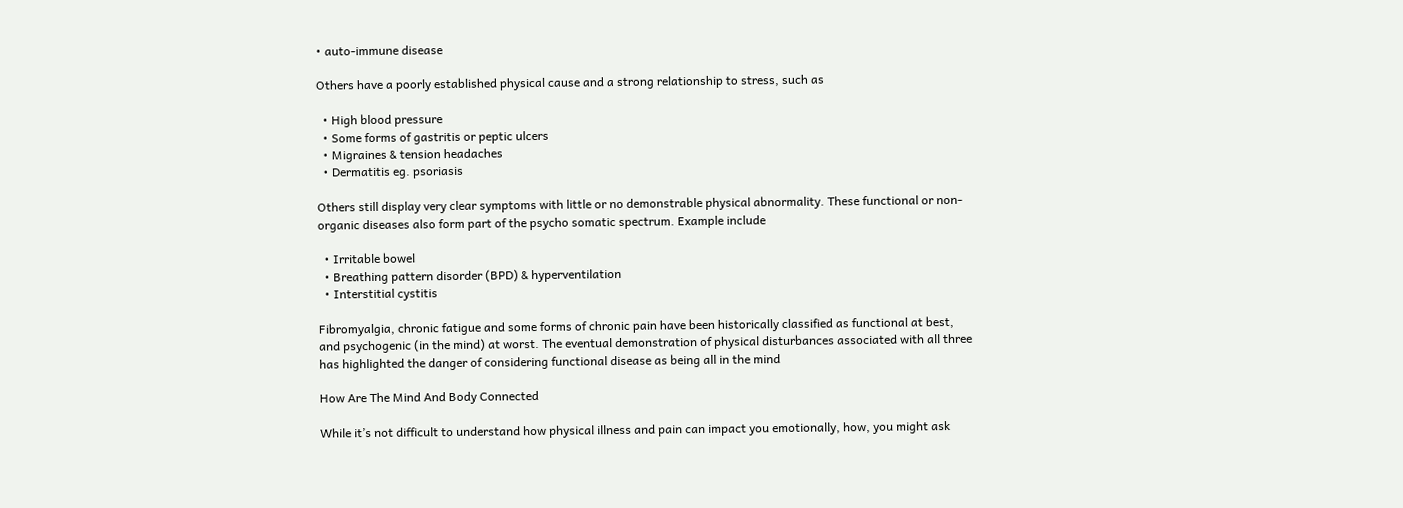• auto-immune disease

Others have a poorly established physical cause and a strong relationship to stress, such as

  • High blood pressure
  • Some forms of gastritis or peptic ulcers
  • Migraines & tension headaches
  • Dermatitis eg. psoriasis

Others still display very clear symptoms with little or no demonstrable physical abnormality. These functional or non-organic diseases also form part of the psycho somatic spectrum. Example include

  • Irritable bowel
  • Breathing pattern disorder (BPD) & hyperventilation
  • Interstitial cystitis

Fibromyalgia, chronic fatigue and some forms of chronic pain have been historically classified as functional at best, and psychogenic (in the mind) at worst. The eventual demonstration of physical disturbances associated with all three has highlighted the danger of considering functional disease as being all in the mind

How Are The Mind And Body Connected

While it’s not difficult to understand how physical illness and pain can impact you emotionally, how, you might ask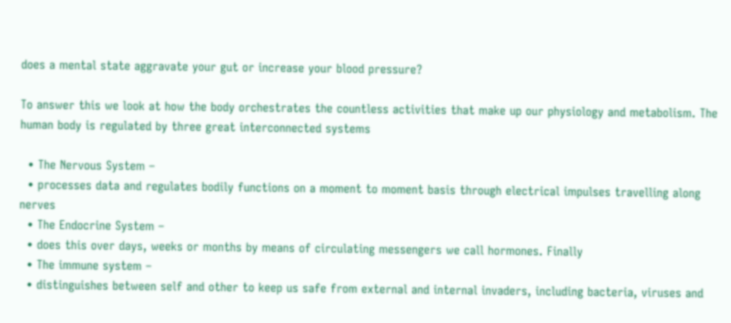does a mental state aggravate your gut or increase your blood pressure?

To answer this we look at how the body orchestrates the countless activities that make up our physiology and metabolism. The human body is regulated by three great interconnected systems

  • The Nervous System –
  • processes data and regulates bodily functions on a moment to moment basis through electrical impulses travelling along nerves
  • The Endocrine System –
  • does this over days, weeks or months by means of circulating messengers we call hormones. Finally
  • The immune system –
  • distinguishes between self and other to keep us safe from external and internal invaders, including bacteria, viruses and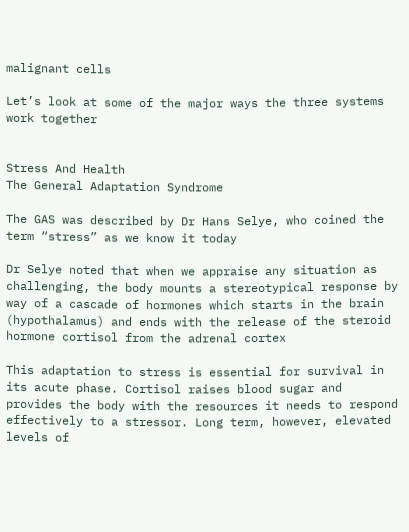malignant cells

Let’s look at some of the major ways the three systems work together


Stress And Health
The General Adaptation Syndrome

The GAS was described by Dr Hans Selye, who coined the term “stress” as we know it today

Dr Selye noted that when we appraise any situation as challenging, the body mounts a stereotypical response by way of a cascade of hormones which starts in the brain (hypothalamus) and ends with the release of the steroid hormone cortisol from the adrenal cortex

This adaptation to stress is essential for survival in its acute phase. Cortisol raises blood sugar and provides the body with the resources it needs to respond effectively to a stressor. Long term, however, elevated levels of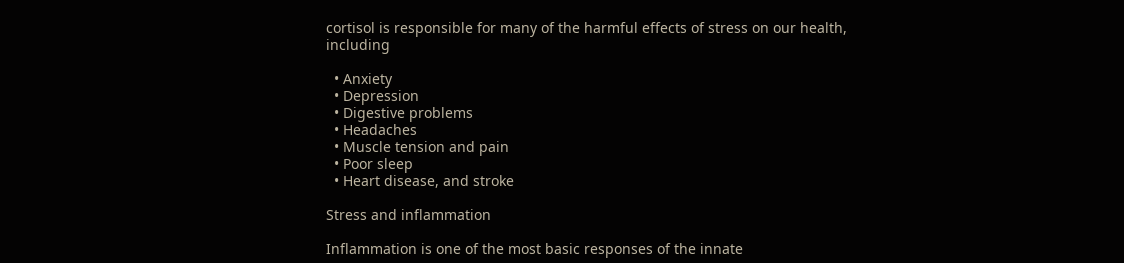cortisol is responsible for many of the harmful effects of stress on our health, including

  • Anxiety
  • Depression
  • Digestive problems
  • Headaches
  • Muscle tension and pain
  • Poor sleep
  • Heart disease, and stroke

Stress and inflammation

Inflammation is one of the most basic responses of the innate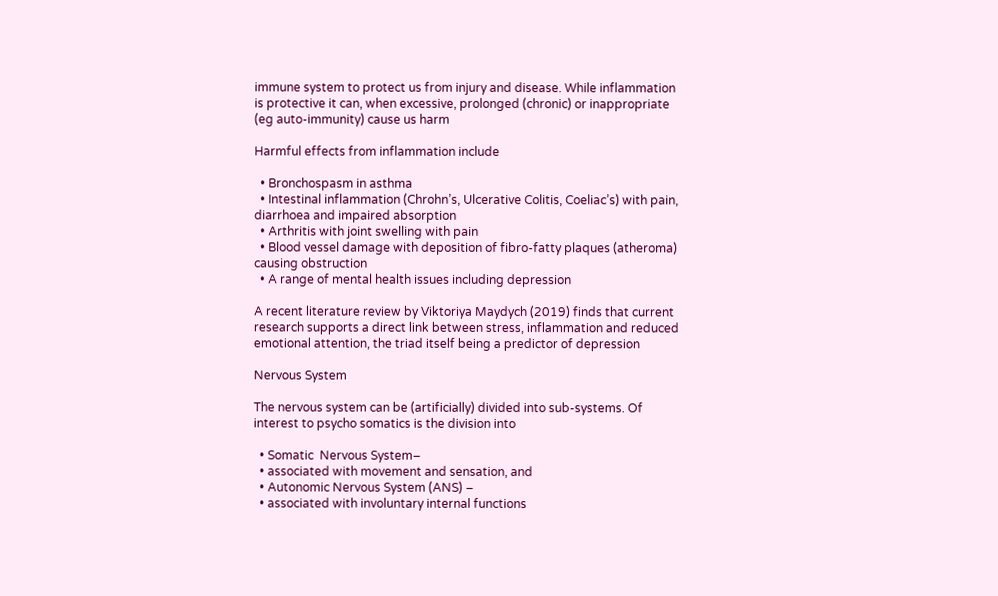immune system to protect us from injury and disease. While inflammation is protective it can, when excessive, prolonged (chronic) or inappropriate (eg auto-immunity) cause us harm

Harmful effects from inflammation include

  • Bronchospasm in asthma
  • Intestinal inflammation (Chrohn’s, Ulcerative Colitis, Coeliac’s) with pain, diarrhoea and impaired absorption
  • Arthritis with joint swelling with pain
  • Blood vessel damage with deposition of fibro-fatty plaques (atheroma) causing obstruction
  • A range of mental health issues including depression

A recent literature review by Viktoriya Maydych (2019) finds that current research supports a direct link between stress, inflammation and reduced emotional attention, the triad itself being a predictor of depression

Nervous System

The nervous system can be (artificially) divided into sub-systems. Of interest to psycho somatics is the division into

  • Somatic  Nervous System–
  • associated with movement and sensation, and
  • Autonomic Nervous System (ANS) –
  • associated with involuntary internal functions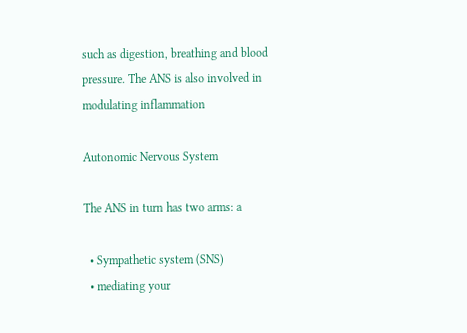such as digestion, breathing and blood pressure. The ANS is also involved in modulating inflammation

Autonomic Nervous System

The ANS in turn has two arms: a

  • Sympathetic system (SNS)
  • mediating your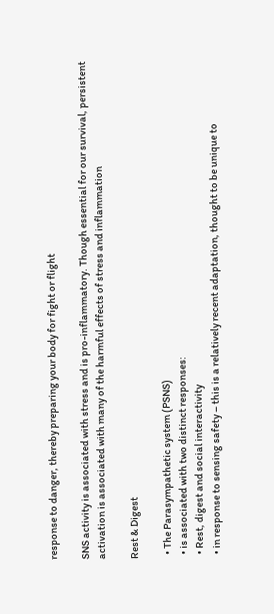response to danger, thereby preparing your body for fight or flight

SNS activity is associated with stress and is pro-inflammatory. Though essential for our survival, persistent activation is associated with many of the harmful effects of stress and inflammation

Rest & Digest

  • The Parasympathetic system (PSNS)
  • is associated with two distinct responses:
  • Rest, digest and social interactivity
  • in response to sensing safety – this is a relatively recent adaptation, thought to be unique to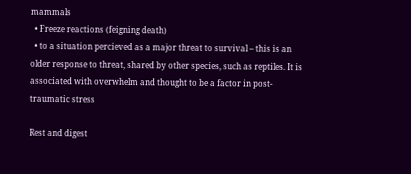mammals
  • Freeze reactions (feigning death)
  • to a situation percieved as a major threat to survival – this is an older response to threat, shared by other species, such as reptiles. It is associated with overwhelm and thought to be a factor in post-traumatic stress

Rest and digest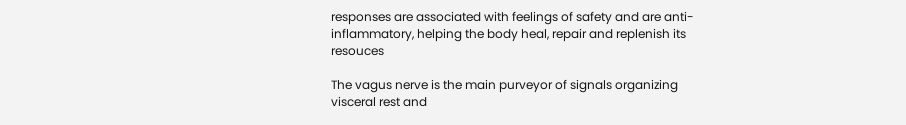responses are associated with feelings of safety and are anti-inflammatory, helping the body heal, repair and replenish its resouces

The vagus nerve is the main purveyor of signals organizing visceral rest and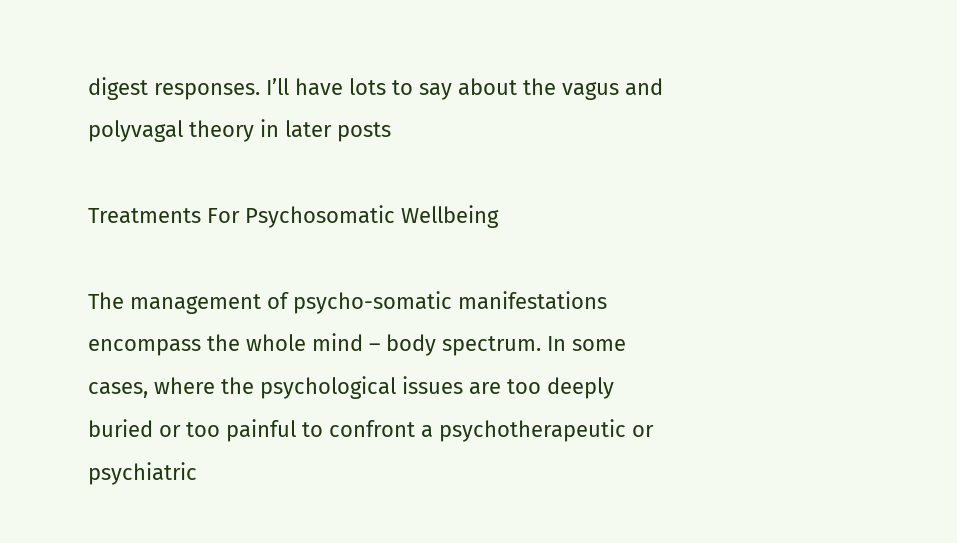digest responses. I’ll have lots to say about the vagus and polyvagal theory in later posts

Treatments For Psychosomatic Wellbeing

The management of psycho-somatic manifestations encompass the whole mind – body spectrum. In some cases, where the psychological issues are too deeply buried or too painful to confront a psychotherapeutic or psychiatric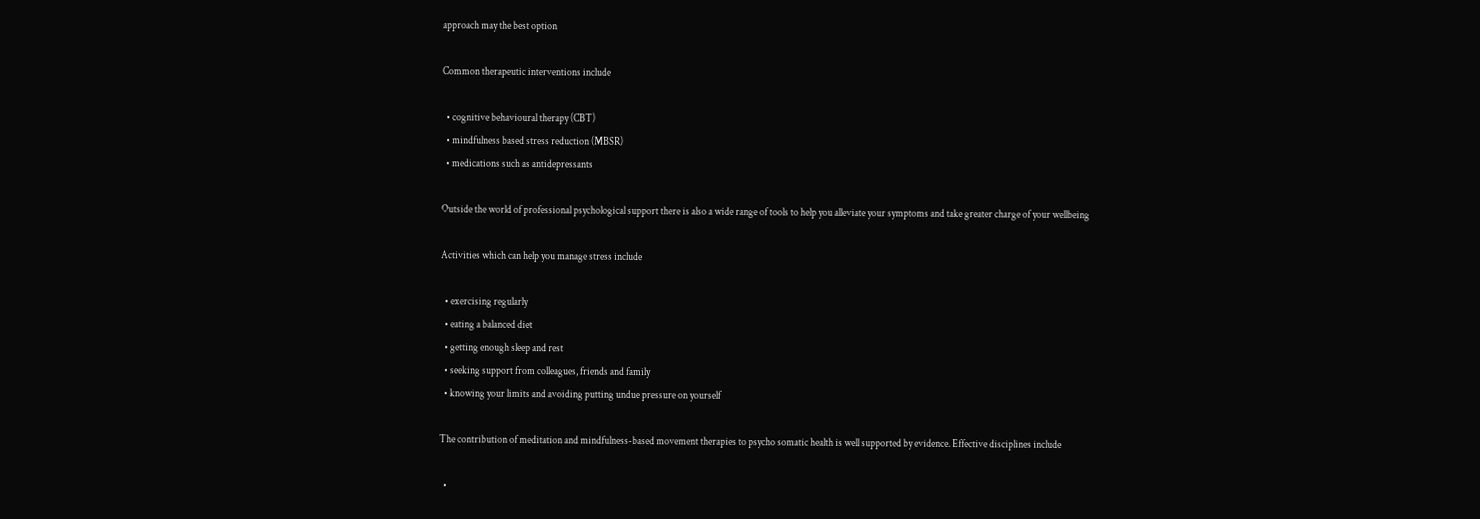approach may the best option

Common therapeutic interventions include

  • cognitive behavioural therapy (CBT)
  • mindfulness based stress reduction (MBSR)
  • medications such as antidepressants

Outside the world of professional psychological support there is also a wide range of tools to help you alleviate your symptoms and take greater charge of your wellbeing

Activities which can help you manage stress include

  • exercising regularly
  • eating a balanced diet
  • getting enough sleep and rest
  • seeking support from colleagues, friends and family
  • knowing your limits and avoiding putting undue pressure on yourself

The contribution of meditation and mindfulness-based movement therapies to psycho somatic health is well supported by evidence. Effective disciplines include

  •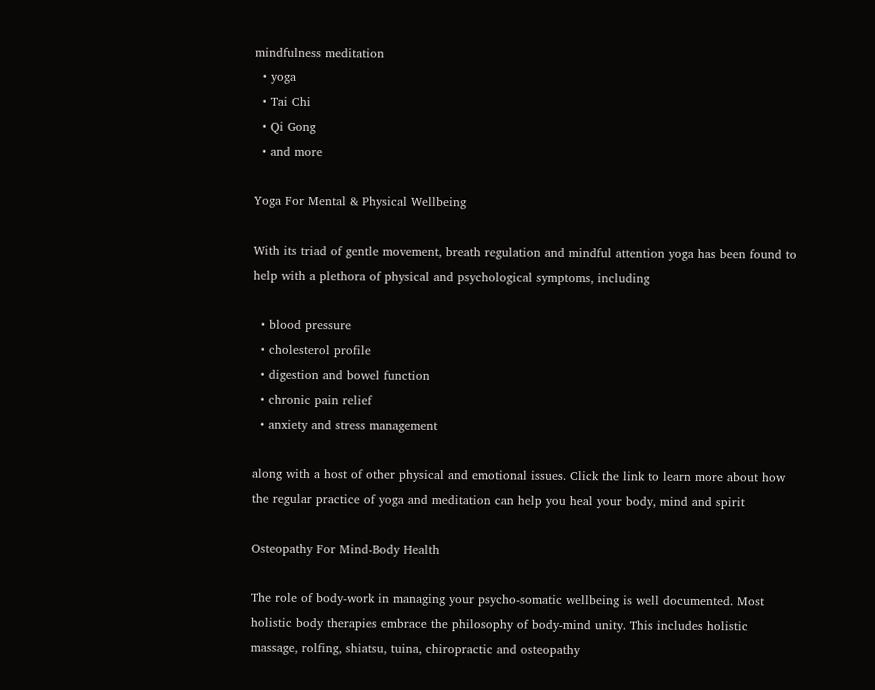mindfulness meditation
  • yoga
  • Tai Chi
  • Qi Gong
  • and more

Yoga For Mental & Physical Wellbeing

With its triad of gentle movement, breath regulation and mindful attention yoga has been found to help with a plethora of physical and psychological symptoms, including

  • blood pressure
  • cholesterol profile
  • digestion and bowel function
  • chronic pain relief
  • anxiety and stress management

along with a host of other physical and emotional issues. Click the link to learn more about how the regular practice of yoga and meditation can help you heal your body, mind and spirit

Osteopathy For Mind-Body Health

The role of body-work in managing your psycho-somatic wellbeing is well documented. Most holistic body therapies embrace the philosophy of body-mind unity. This includes holistic massage, rolfing, shiatsu, tuina, chiropractic and osteopathy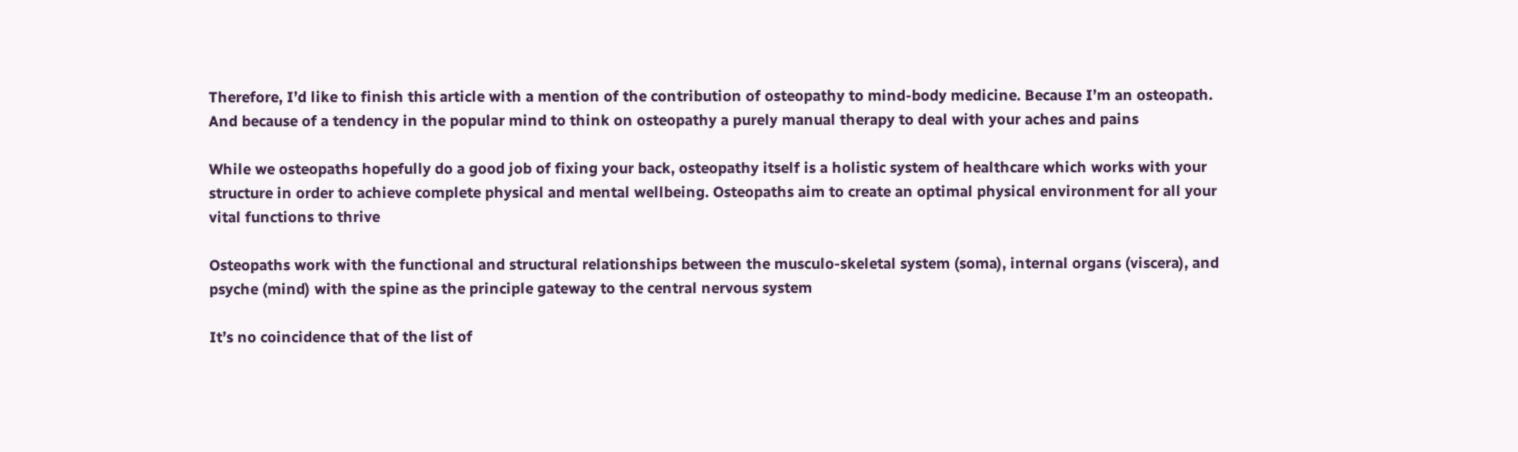Therefore, I’d like to finish this article with a mention of the contribution of osteopathy to mind-body medicine. Because I’m an osteopath. And because of a tendency in the popular mind to think on osteopathy a purely manual therapy to deal with your aches and pains

While we osteopaths hopefully do a good job of fixing your back, osteopathy itself is a holistic system of healthcare which works with your structure in order to achieve complete physical and mental wellbeing. Osteopaths aim to create an optimal physical environment for all your vital functions to thrive

Osteopaths work with the functional and structural relationships between the musculo-skeletal system (soma), internal organs (viscera), and psyche (mind) with the spine as the principle gateway to the central nervous system

It’s no coincidence that of the list of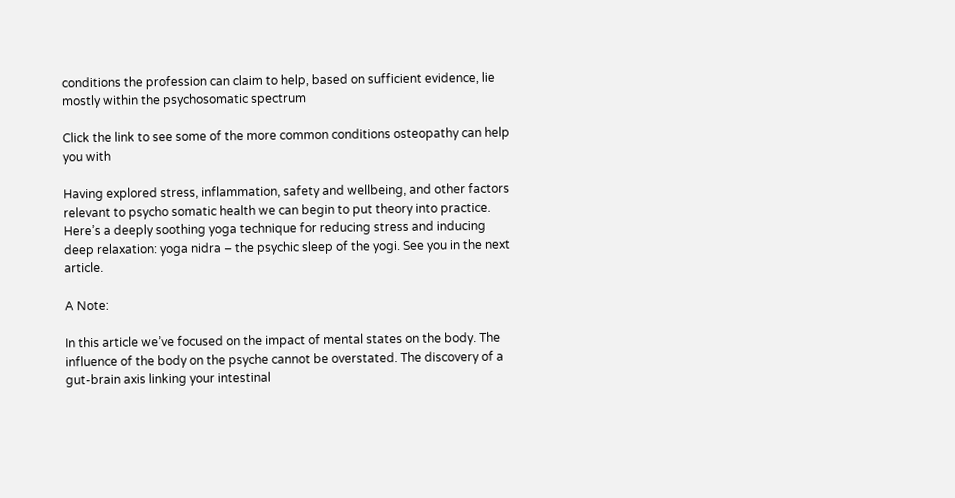conditions the profession can claim to help, based on sufficient evidence, lie mostly within the psychosomatic spectrum

Click the link to see some of the more common conditions osteopathy can help you with

Having explored stress, inflammation, safety and wellbeing, and other factors relevant to psycho somatic health we can begin to put theory into practice. Here’s a deeply soothing yoga technique for reducing stress and inducing deep relaxation: yoga nidra – the psychic sleep of the yogi. See you in the next article.

A Note:

In this article we’ve focused on the impact of mental states on the body. The influence of the body on the psyche cannot be overstated. The discovery of a gut-brain axis linking your intestinal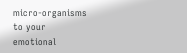micro-organisms to your emotional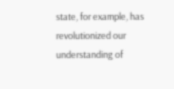state, for example, has revolutionized our understanding of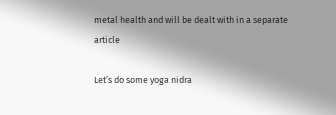metal health and will be dealt with in a separate article

Let’s do some yoga nidra